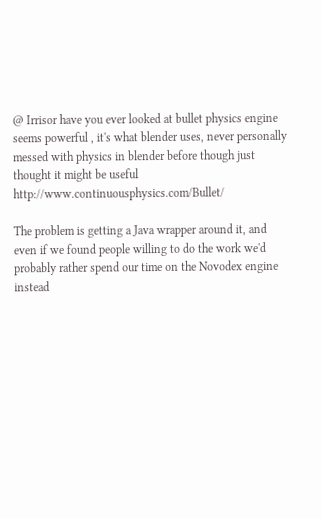@ Irrisor have you ever looked at bullet physics engine seems powerful , it's what blender uses, never personally messed with physics in blender before though just thought it might be useful http://www.continuousphysics.com/Bullet/

The problem is getting a Java wrapper around it, and even if we found people willing to do the work we'd probably rather spend our time on the Novodex engine instead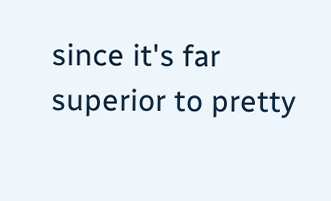since it's far superior to pretty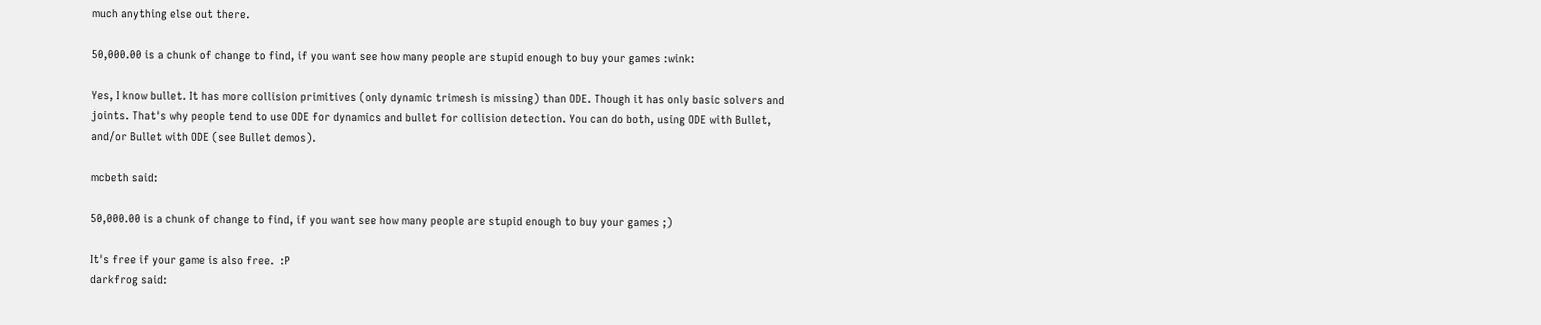much anything else out there.

50,000.00 is a chunk of change to find, if you want see how many people are stupid enough to buy your games :wink:

Yes, I know bullet. It has more collision primitives (only dynamic trimesh is missing) than ODE. Though it has only basic solvers and joints. That's why people tend to use ODE for dynamics and bullet for collision detection. You can do both, using ODE with Bullet, and/or Bullet with ODE (see Bullet demos).

mcbeth said:

50,000.00 is a chunk of change to find, if you want see how many people are stupid enough to buy your games ;)

It's free if your game is also free.  :P
darkfrog said: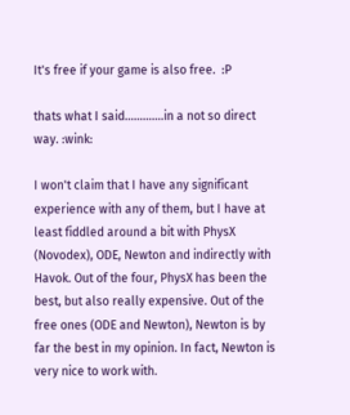It's free if your game is also free.  :P

thats what I said.............in a not so direct way. :wink:

I won't claim that I have any significant experience with any of them, but I have at least fiddled around a bit with PhysX (Novodex), ODE, Newton and indirectly with Havok. Out of the four, PhysX has been the best, but also really expensive. Out of the free ones (ODE and Newton), Newton is by far the best in my opinion. In fact, Newton is very nice to work with.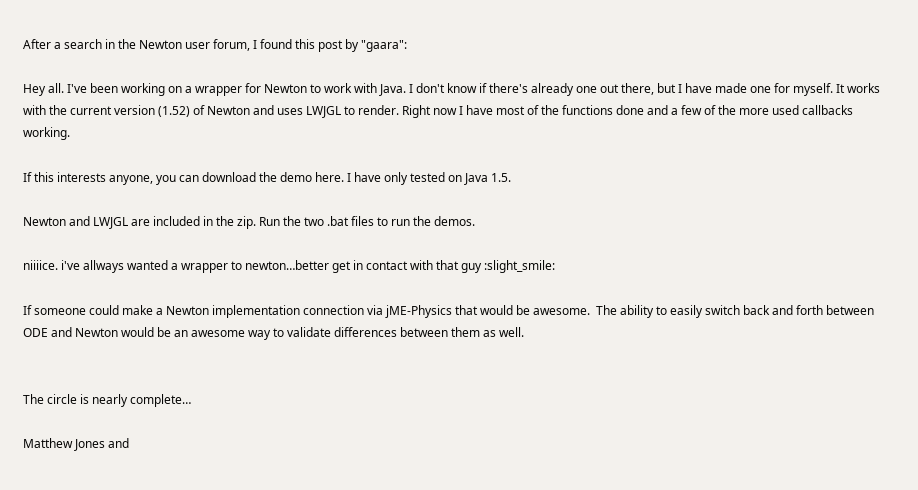After a search in the Newton user forum, I found this post by "gaara":

Hey all. I've been working on a wrapper for Newton to work with Java. I don't know if there's already one out there, but I have made one for myself. It works with the current version (1.52) of Newton and uses LWJGL to render. Right now I have most of the functions done and a few of the more used callbacks working.

If this interests anyone, you can download the demo here. I have only tested on Java 1.5.

Newton and LWJGL are included in the zip. Run the two .bat files to run the demos.

niiiice. i've allways wanted a wrapper to newton…better get in contact with that guy :slight_smile:

If someone could make a Newton implementation connection via jME-Physics that would be awesome.  The ability to easily switch back and forth between ODE and Newton would be an awesome way to validate differences between them as well.


The circle is nearly complete…

Matthew Jones and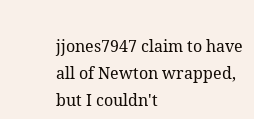jjones7947 claim to have all of Newton wrapped, but I couldn't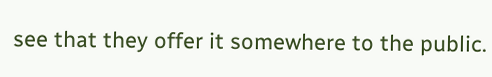see that they offer it somewhere to the public.